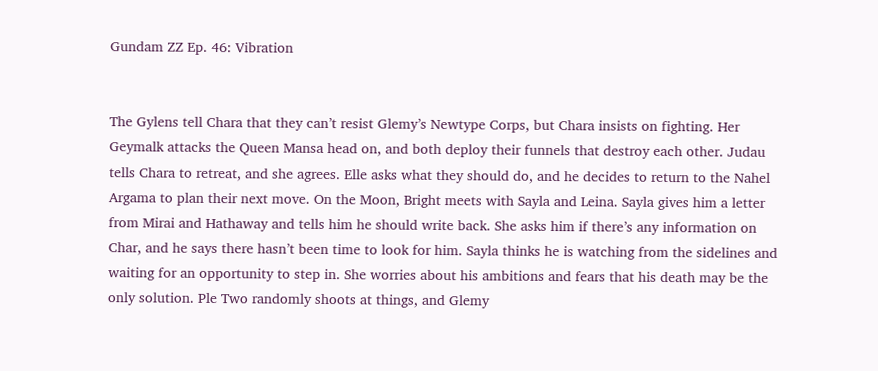Gundam ZZ Ep. 46: Vibration


The Gylens tell Chara that they can’t resist Glemy’s Newtype Corps, but Chara insists on fighting. Her Geymalk attacks the Queen Mansa head on, and both deploy their funnels that destroy each other. Judau tells Chara to retreat, and she agrees. Elle asks what they should do, and he decides to return to the Nahel Argama to plan their next move. On the Moon, Bright meets with Sayla and Leina. Sayla gives him a letter from Mirai and Hathaway and tells him he should write back. She asks him if there’s any information on Char, and he says there hasn’t been time to look for him. Sayla thinks he is watching from the sidelines and waiting for an opportunity to step in. She worries about his ambitions and fears that his death may be the only solution. Ple Two randomly shoots at things, and Glemy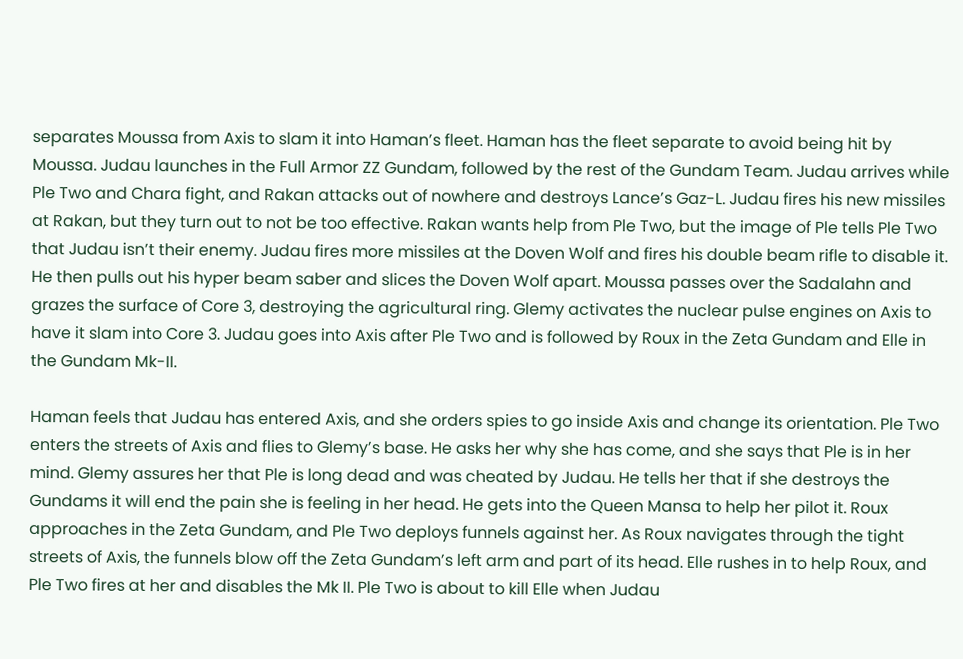separates Moussa from Axis to slam it into Haman’s fleet. Haman has the fleet separate to avoid being hit by Moussa. Judau launches in the Full Armor ZZ Gundam, followed by the rest of the Gundam Team. Judau arrives while Ple Two and Chara fight, and Rakan attacks out of nowhere and destroys Lance’s Gaz-L. Judau fires his new missiles at Rakan, but they turn out to not be too effective. Rakan wants help from Ple Two, but the image of Ple tells Ple Two that Judau isn’t their enemy. Judau fires more missiles at the Doven Wolf and fires his double beam rifle to disable it. He then pulls out his hyper beam saber and slices the Doven Wolf apart. Moussa passes over the Sadalahn and grazes the surface of Core 3, destroying the agricultural ring. Glemy activates the nuclear pulse engines on Axis to have it slam into Core 3. Judau goes into Axis after Ple Two and is followed by Roux in the Zeta Gundam and Elle in the Gundam Mk-II.

Haman feels that Judau has entered Axis, and she orders spies to go inside Axis and change its orientation. Ple Two enters the streets of Axis and flies to Glemy’s base. He asks her why she has come, and she says that Ple is in her mind. Glemy assures her that Ple is long dead and was cheated by Judau. He tells her that if she destroys the Gundams it will end the pain she is feeling in her head. He gets into the Queen Mansa to help her pilot it. Roux approaches in the Zeta Gundam, and Ple Two deploys funnels against her. As Roux navigates through the tight streets of Axis, the funnels blow off the Zeta Gundam’s left arm and part of its head. Elle rushes in to help Roux, and Ple Two fires at her and disables the Mk II. Ple Two is about to kill Elle when Judau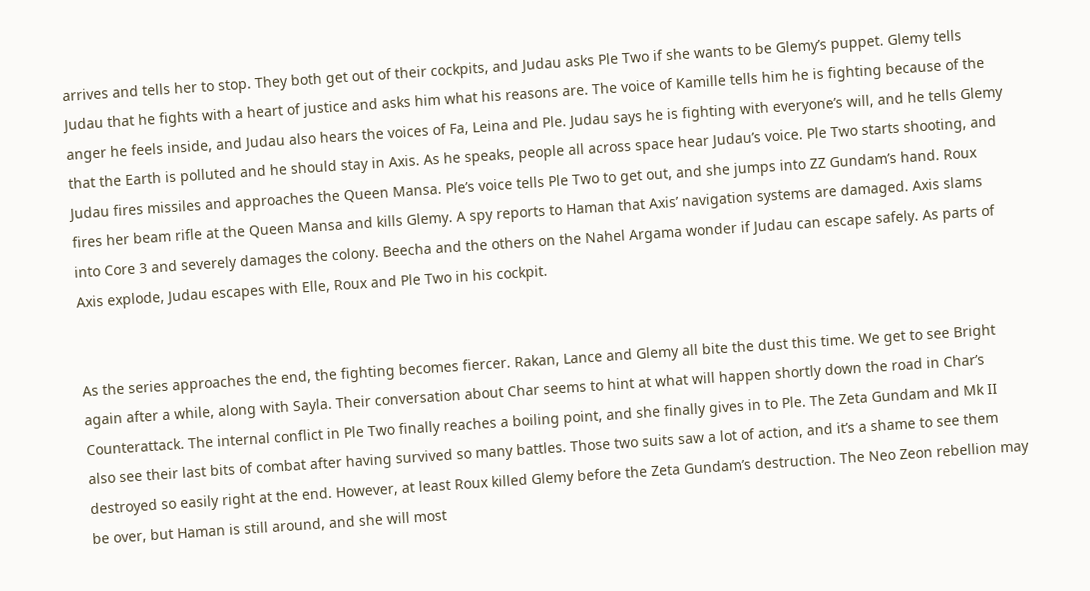arrives and tells her to stop. They both get out of their cockpits, and Judau asks Ple Two if she wants to be Glemy’s puppet. Glemy tells Judau that he fights with a heart of justice and asks him what his reasons are. The voice of Kamille tells him he is fighting because of the anger he feels inside, and Judau also hears the voices of Fa, Leina and Ple. Judau says he is fighting with everyone’s will, and he tells Glemy that the Earth is polluted and he should stay in Axis. As he speaks, people all across space hear Judau’s voice. Ple Two starts shooting, and Judau fires missiles and approaches the Queen Mansa. Ple’s voice tells Ple Two to get out, and she jumps into ZZ Gundam’s hand. Roux fires her beam rifle at the Queen Mansa and kills Glemy. A spy reports to Haman that Axis’ navigation systems are damaged. Axis slams into Core 3 and severely damages the colony. Beecha and the others on the Nahel Argama wonder if Judau can escape safely. As parts of Axis explode, Judau escapes with Elle, Roux and Ple Two in his cockpit.


As the series approaches the end, the fighting becomes fiercer. Rakan, Lance and Glemy all bite the dust this time. We get to see Bright again after a while, along with Sayla. Their conversation about Char seems to hint at what will happen shortly down the road in Char’s Counterattack. The internal conflict in Ple Two finally reaches a boiling point, and she finally gives in to Ple. The Zeta Gundam and Mk II also see their last bits of combat after having survived so many battles. Those two suits saw a lot of action, and it’s a shame to see them destroyed so easily right at the end. However, at least Roux killed Glemy before the Zeta Gundam’s destruction. The Neo Zeon rebellion may be over, but Haman is still around, and she will most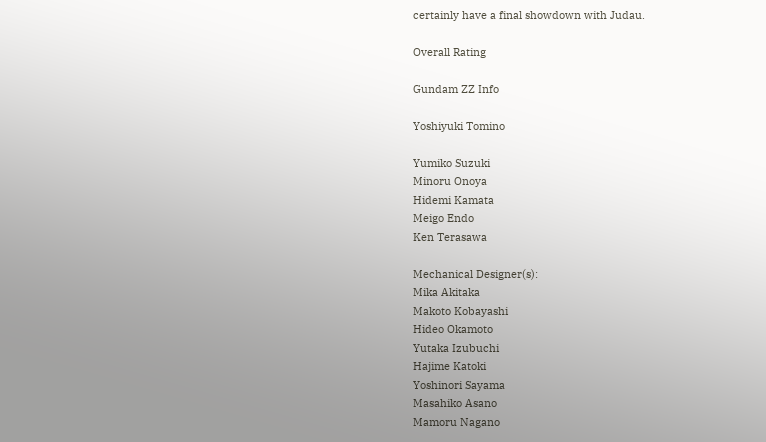certainly have a final showdown with Judau.

Overall Rating

Gundam ZZ Info

Yoshiyuki Tomino

Yumiko Suzuki
Minoru Onoya
Hidemi Kamata
Meigo Endo
Ken Terasawa

Mechanical Designer(s):
Mika Akitaka
Makoto Kobayashi
Hideo Okamoto
Yutaka Izubuchi
Hajime Katoki
Yoshinori Sayama
Masahiko Asano
Mamoru Nagano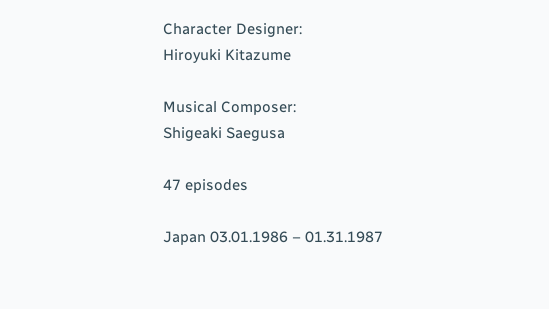Character Designer:
Hiroyuki Kitazume

Musical Composer:
Shigeaki Saegusa

47 episodes

Japan 03.01.1986 – 01.31.1987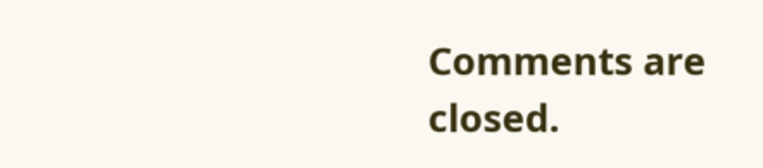Comments are closed.